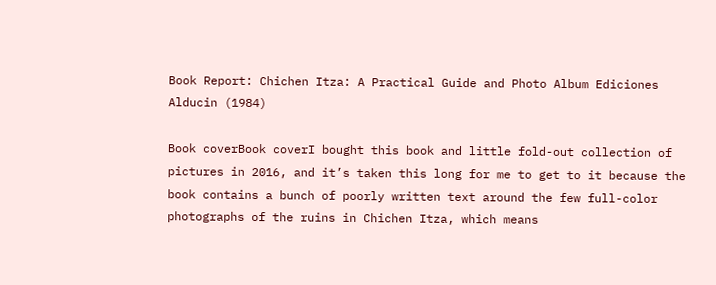Book Report: Chichen Itza: A Practical Guide and Photo Album Ediciones Alducin (1984)

Book coverBook coverI bought this book and little fold-out collection of pictures in 2016, and it’s taken this long for me to get to it because the book contains a bunch of poorly written text around the few full-color photographs of the ruins in Chichen Itza, which means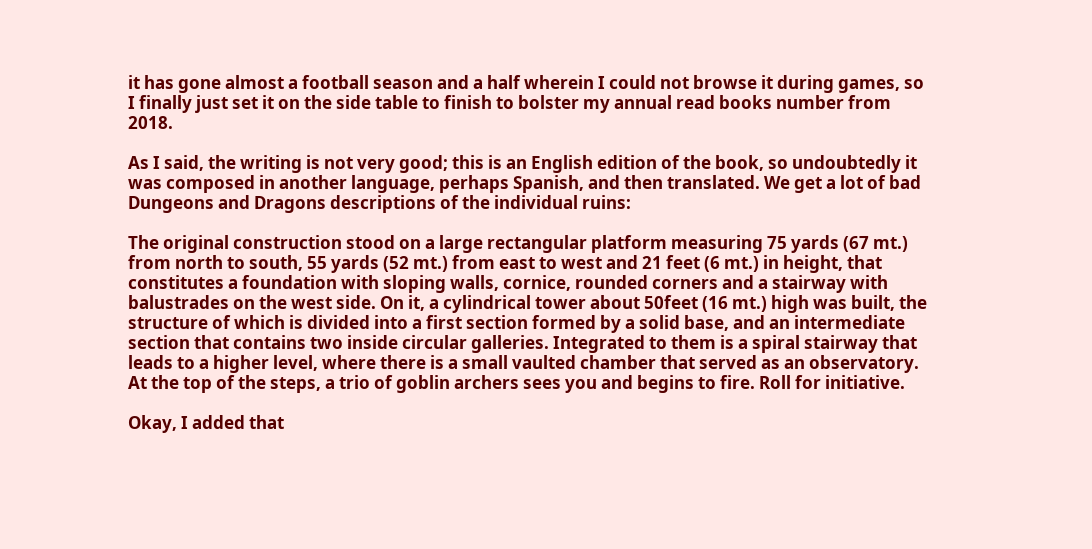it has gone almost a football season and a half wherein I could not browse it during games, so I finally just set it on the side table to finish to bolster my annual read books number from 2018.

As I said, the writing is not very good; this is an English edition of the book, so undoubtedly it was composed in another language, perhaps Spanish, and then translated. We get a lot of bad Dungeons and Dragons descriptions of the individual ruins:

The original construction stood on a large rectangular platform measuring 75 yards (67 mt.) from north to south, 55 yards (52 mt.) from east to west and 21 feet (6 mt.) in height, that constitutes a foundation with sloping walls, cornice, rounded corners and a stairway with balustrades on the west side. On it, a cylindrical tower about 50feet (16 mt.) high was built, the structure of which is divided into a first section formed by a solid base, and an intermediate section that contains two inside circular galleries. Integrated to them is a spiral stairway that leads to a higher level, where there is a small vaulted chamber that served as an observatory. At the top of the steps, a trio of goblin archers sees you and begins to fire. Roll for initiative.

Okay, I added that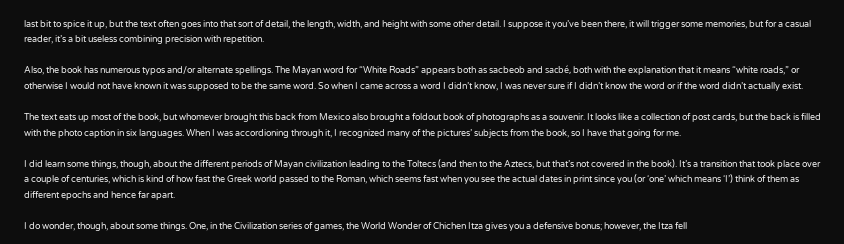last bit to spice it up, but the text often goes into that sort of detail, the length, width, and height with some other detail. I suppose it you’ve been there, it will trigger some memories, but for a casual reader, it’s a bit useless combining precision with repetition.

Also, the book has numerous typos and/or alternate spellings. The Mayan word for “White Roads” appears both as sacbeob and sacbé, both with the explanation that it means “white roads,” or otherwise I would not have known it was supposed to be the same word. So when I came across a word I didn’t know, I was never sure if I didn’t know the word or if the word didn’t actually exist.

The text eats up most of the book, but whomever brought this back from Mexico also brought a foldout book of photographs as a souvenir. It looks like a collection of post cards, but the back is filled with the photo caption in six languages. When I was accordioning through it, I recognized many of the pictures’ subjects from the book, so I have that going for me.

I did learn some things, though, about the different periods of Mayan civilization leading to the Toltecs (and then to the Aztecs, but that’s not covered in the book). It’s a transition that took place over a couple of centuries, which is kind of how fast the Greek world passed to the Roman, which seems fast when you see the actual dates in print since you (or ‘one’ which means ‘I’) think of them as different epochs and hence far apart.

I do wonder, though, about some things. One, in the Civilization series of games, the World Wonder of Chichen Itza gives you a defensive bonus; however, the Itza fell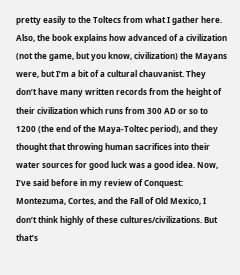pretty easily to the Toltecs from what I gather here. Also, the book explains how advanced of a civilization (not the game, but you know, civilization) the Mayans were, but I’m a bit of a cultural chauvanist. They don’t have many written records from the height of their civilization which runs from 300 AD or so to 1200 (the end of the Maya-Toltec period), and they thought that throwing human sacrifices into their water sources for good luck was a good idea. Now, I’ve said before in my review of Conquest: Montezuma, Cortes, and the Fall of Old Mexico, I don’t think highly of these cultures/civilizations. But that’s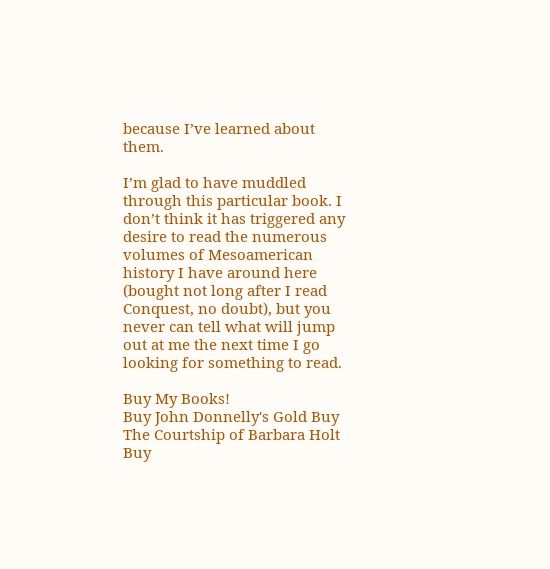because I’ve learned about them.

I’m glad to have muddled through this particular book. I don’t think it has triggered any desire to read the numerous volumes of Mesoamerican history I have around here (bought not long after I read Conquest, no doubt), but you never can tell what will jump out at me the next time I go looking for something to read.

Buy My Books!
Buy John Donnelly's Gold Buy The Courtship of Barbara Holt Buy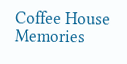Coffee House Memories